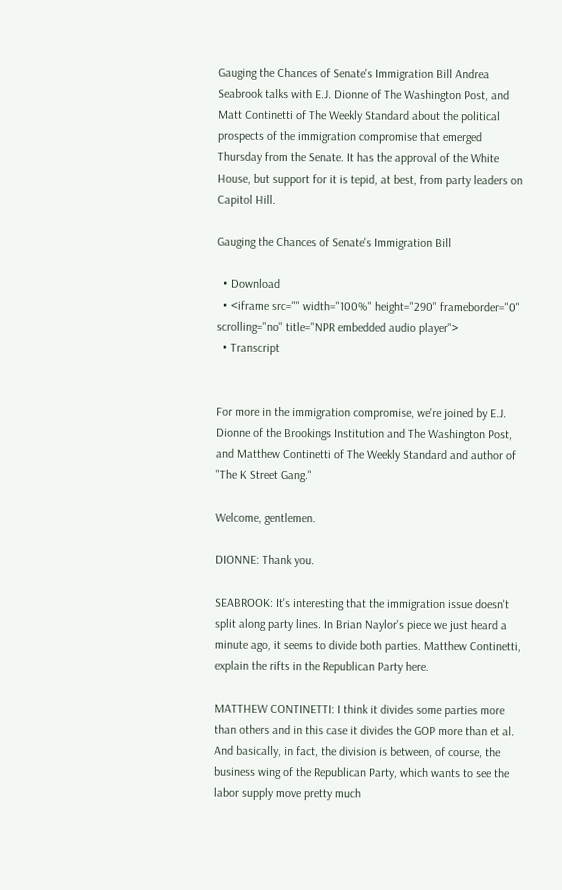Gauging the Chances of Senate's Immigration Bill Andrea Seabrook talks with E.J. Dionne of The Washington Post, and Matt Continetti of The Weekly Standard about the political prospects of the immigration compromise that emerged Thursday from the Senate. It has the approval of the White House, but support for it is tepid, at best, from party leaders on Capitol Hill.

Gauging the Chances of Senate's Immigration Bill

  • Download
  • <iframe src="" width="100%" height="290" frameborder="0" scrolling="no" title="NPR embedded audio player">
  • Transcript


For more in the immigration compromise, we're joined by E.J. Dionne of the Brookings Institution and The Washington Post, and Matthew Continetti of The Weekly Standard and author of "The K Street Gang."

Welcome, gentlemen.

DIONNE: Thank you.

SEABROOK: It's interesting that the immigration issue doesn't split along party lines. In Brian Naylor's piece we just heard a minute ago, it seems to divide both parties. Matthew Continetti, explain the rifts in the Republican Party here.

MATTHEW CONTINETTI: I think it divides some parties more than others and in this case it divides the GOP more than et al. And basically, in fact, the division is between, of course, the business wing of the Republican Party, which wants to see the labor supply move pretty much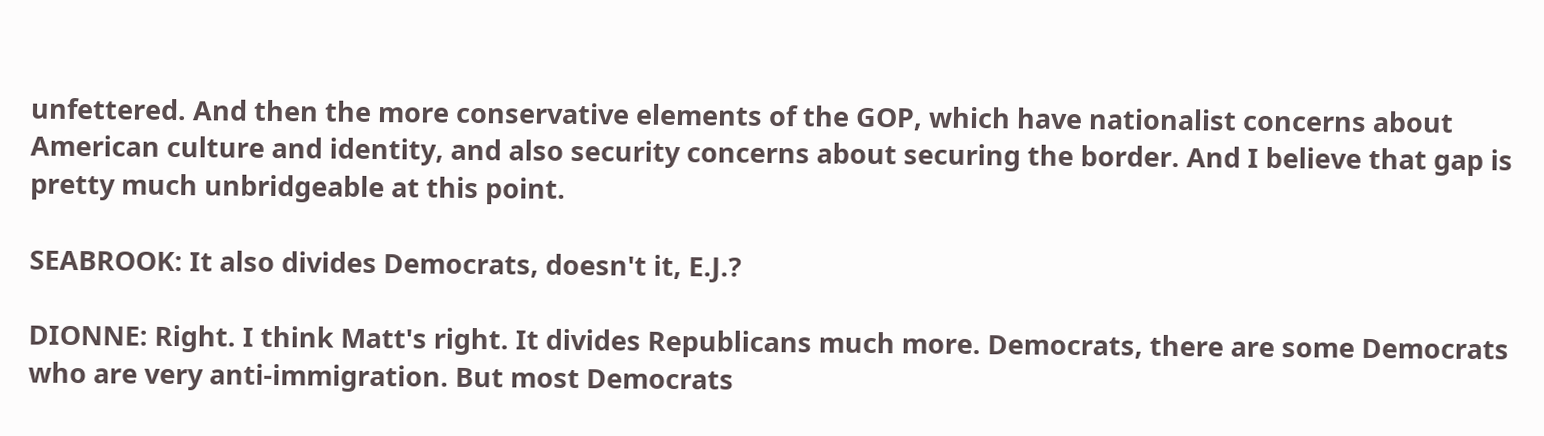unfettered. And then the more conservative elements of the GOP, which have nationalist concerns about American culture and identity, and also security concerns about securing the border. And I believe that gap is pretty much unbridgeable at this point.

SEABROOK: It also divides Democrats, doesn't it, E.J.?

DIONNE: Right. I think Matt's right. It divides Republicans much more. Democrats, there are some Democrats who are very anti-immigration. But most Democrats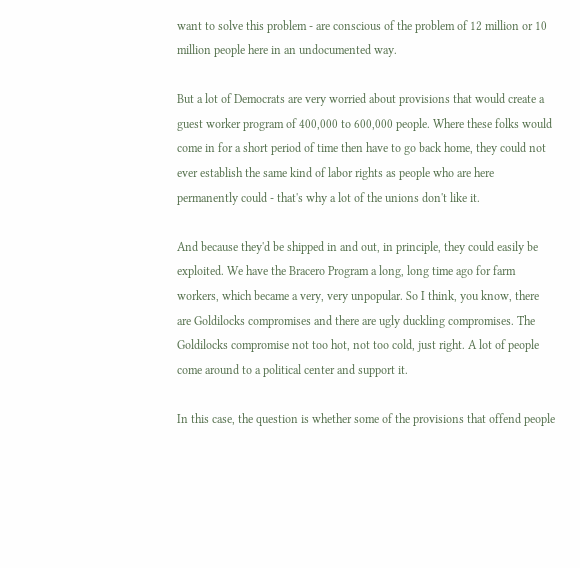want to solve this problem - are conscious of the problem of 12 million or 10 million people here in an undocumented way.

But a lot of Democrats are very worried about provisions that would create a guest worker program of 400,000 to 600,000 people. Where these folks would come in for a short period of time then have to go back home, they could not ever establish the same kind of labor rights as people who are here permanently could - that's why a lot of the unions don't like it.

And because they'd be shipped in and out, in principle, they could easily be exploited. We have the Bracero Program a long, long time ago for farm workers, which became a very, very unpopular. So I think, you know, there are Goldilocks compromises and there are ugly duckling compromises. The Goldilocks compromise not too hot, not too cold, just right. A lot of people come around to a political center and support it.

In this case, the question is whether some of the provisions that offend people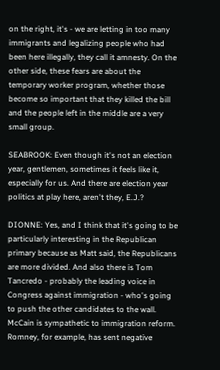on the right, it's - we are letting in too many immigrants and legalizing people who had been here illegally, they call it amnesty. On the other side, these fears are about the temporary worker program, whether those become so important that they killed the bill and the people left in the middle are a very small group.

SEABROOK: Even though it's not an election year, gentlemen, sometimes it feels like it, especially for us. And there are election year politics at play here, aren't they, E.J.?

DIONNE: Yes, and I think that it's going to be particularly interesting in the Republican primary because as Matt said, the Republicans are more divided. And also there is Tom Tancredo - probably the leading voice in Congress against immigration - who's going to push the other candidates to the wall. McCain is sympathetic to immigration reform. Romney, for example, has sent negative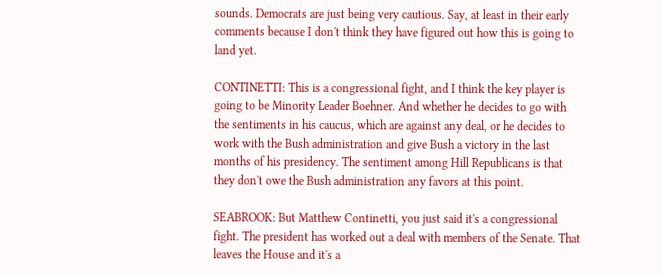sounds. Democrats are just being very cautious. Say, at least in their early comments because I don't think they have figured out how this is going to land yet.

CONTINETTI: This is a congressional fight, and I think the key player is going to be Minority Leader Boehner. And whether he decides to go with the sentiments in his caucus, which are against any deal, or he decides to work with the Bush administration and give Bush a victory in the last months of his presidency. The sentiment among Hill Republicans is that they don't owe the Bush administration any favors at this point.

SEABROOK: But Matthew Continetti, you just said it's a congressional fight. The president has worked out a deal with members of the Senate. That leaves the House and it's a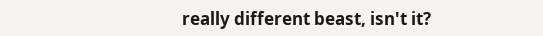really different beast, isn't it?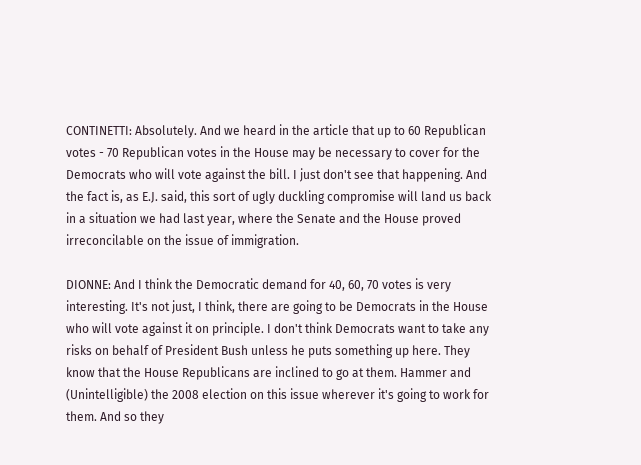CONTINETTI: Absolutely. And we heard in the article that up to 60 Republican votes - 70 Republican votes in the House may be necessary to cover for the Democrats who will vote against the bill. I just don't see that happening. And the fact is, as E.J. said, this sort of ugly duckling compromise will land us back in a situation we had last year, where the Senate and the House proved irreconcilable on the issue of immigration.

DIONNE: And I think the Democratic demand for 40, 60, 70 votes is very interesting. It's not just, I think, there are going to be Democrats in the House who will vote against it on principle. I don't think Democrats want to take any risks on behalf of President Bush unless he puts something up here. They know that the House Republicans are inclined to go at them. Hammer and (Unintelligible) the 2008 election on this issue wherever it's going to work for them. And so they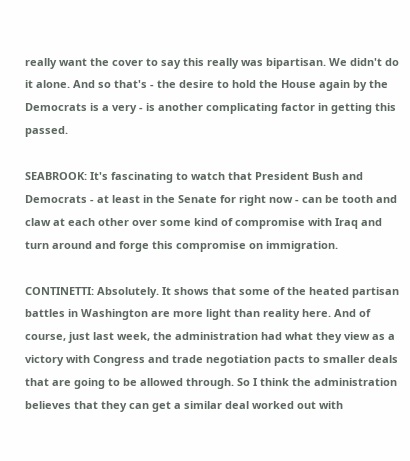really want the cover to say this really was bipartisan. We didn't do it alone. And so that's - the desire to hold the House again by the Democrats is a very - is another complicating factor in getting this passed.

SEABROOK: It's fascinating to watch that President Bush and Democrats - at least in the Senate for right now - can be tooth and claw at each other over some kind of compromise with Iraq and turn around and forge this compromise on immigration.

CONTINETTI: Absolutely. It shows that some of the heated partisan battles in Washington are more light than reality here. And of course, just last week, the administration had what they view as a victory with Congress and trade negotiation pacts to smaller deals that are going to be allowed through. So I think the administration believes that they can get a similar deal worked out with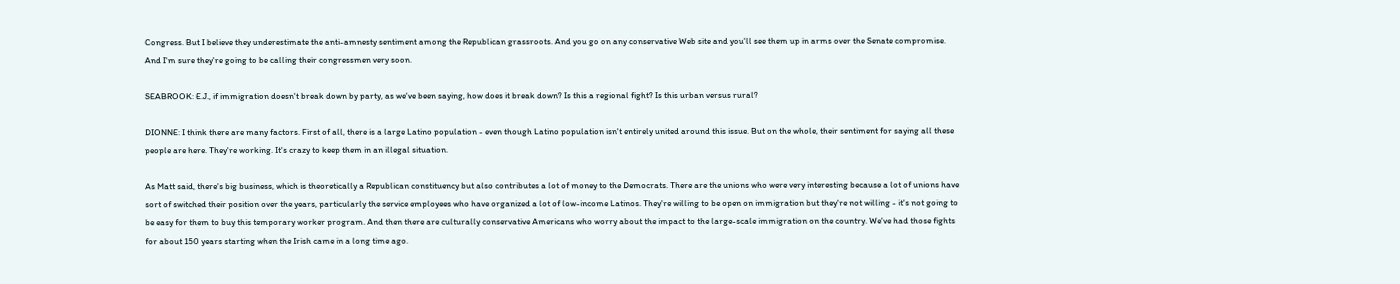Congress. But I believe they underestimate the anti-amnesty sentiment among the Republican grassroots. And you go on any conservative Web site and you'll see them up in arms over the Senate compromise. And I'm sure they're going to be calling their congressmen very soon.

SEABROOK: E.J., if immigration doesn't break down by party, as we've been saying, how does it break down? Is this a regional fight? Is this urban versus rural?

DIONNE: I think there are many factors. First of all, there is a large Latino population - even though Latino population isn't entirely united around this issue. But on the whole, their sentiment for saying all these people are here. They're working. It's crazy to keep them in an illegal situation.

As Matt said, there's big business, which is theoretically a Republican constituency but also contributes a lot of money to the Democrats. There are the unions who were very interesting because a lot of unions have sort of switched their position over the years, particularly the service employees who have organized a lot of low-income Latinos. They're willing to be open on immigration but they're not willing - it's not going to be easy for them to buy this temporary worker program. And then there are culturally conservative Americans who worry about the impact to the large-scale immigration on the country. We've had those fights for about 150 years starting when the Irish came in a long time ago.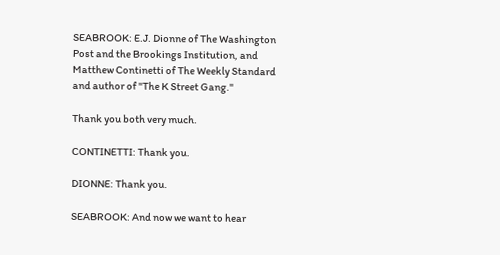SEABROOK: E.J. Dionne of The Washington Post and the Brookings Institution, and Matthew Continetti of The Weekly Standard and author of "The K Street Gang."

Thank you both very much.

CONTINETTI: Thank you.

DIONNE: Thank you.

SEABROOK: And now we want to hear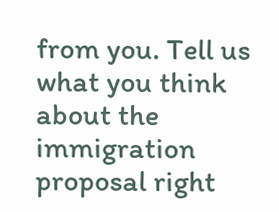from you. Tell us what you think about the immigration proposal right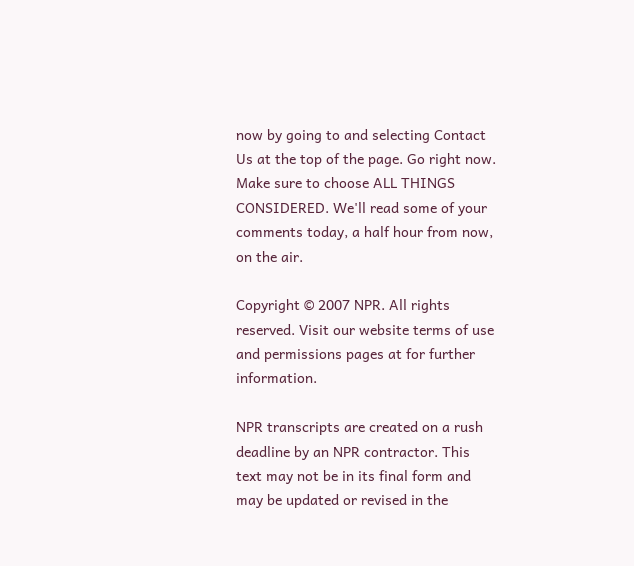now by going to and selecting Contact Us at the top of the page. Go right now. Make sure to choose ALL THINGS CONSIDERED. We'll read some of your comments today, a half hour from now, on the air.

Copyright © 2007 NPR. All rights reserved. Visit our website terms of use and permissions pages at for further information.

NPR transcripts are created on a rush deadline by an NPR contractor. This text may not be in its final form and may be updated or revised in the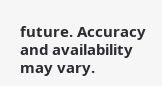future. Accuracy and availability may vary.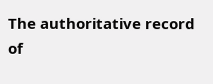The authoritative record of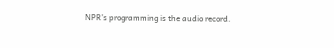NPR’s programming is the audio record.